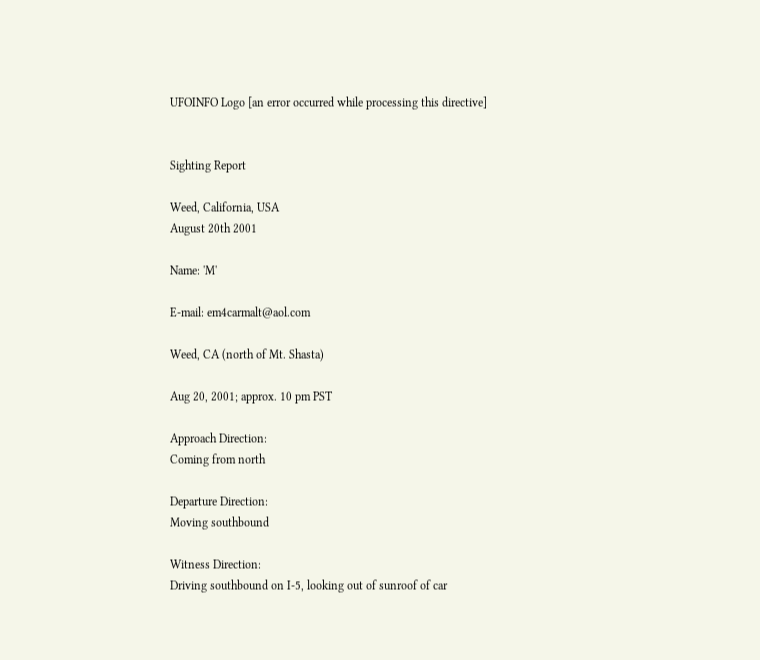UFOINFO Logo [an error occurred while processing this directive]


Sighting Report

Weed, California, USA
August 20th 2001

Name: 'M'

E-mail: em4carmalt@aol.com

Weed, CA (north of Mt. Shasta)

Aug 20, 2001; approx. 10 pm PST

Approach Direction:
Coming from north

Departure Direction:
Moving southbound

Witness Direction:
Driving southbound on I-5, looking out of sunroof of car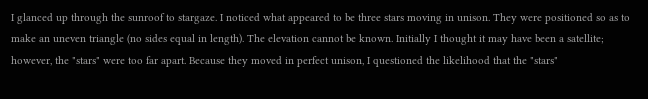I glanced up through the sunroof to stargaze. I noticed what appeared to be three stars moving in unison. They were positioned so as to make an uneven triangle (no sides equal in length). The elevation cannot be known. Initially I thought it may have been a satellite; however, the "stars" were too far apart. Because they moved in perfect unison, I questioned the likelihood that the "stars"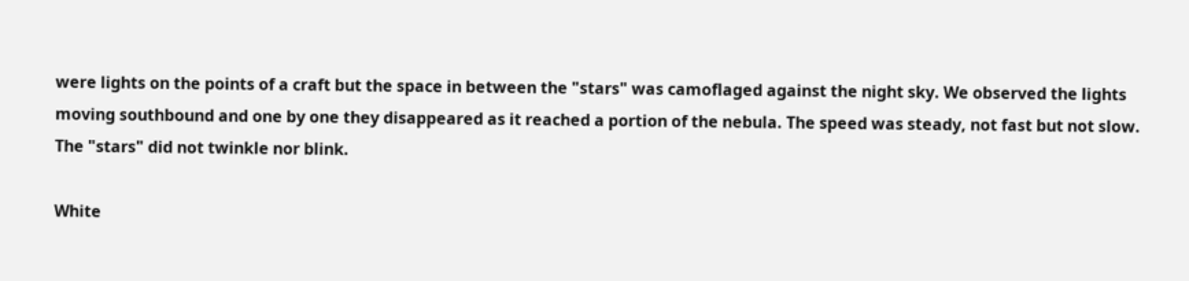were lights on the points of a craft but the space in between the "stars" was camoflaged against the night sky. We observed the lights moving southbound and one by one they disappeared as it reached a portion of the nebula. The speed was steady, not fast but not slow. The "stars" did not twinkle nor blink.

White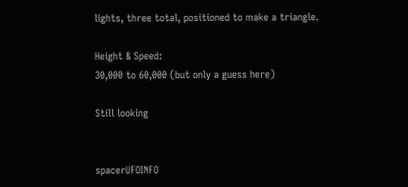lights, three total, positioned to make a triangle.

Height & Speed:
30,000 to 60,000 (but only a guess here)

Still looking


spacerUFOINFO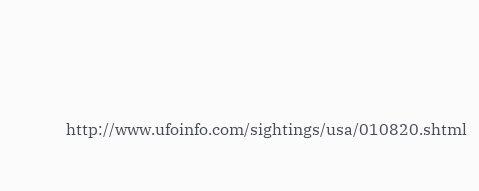http://www.ufoinfo.com/sightings/usa/010820.shtml